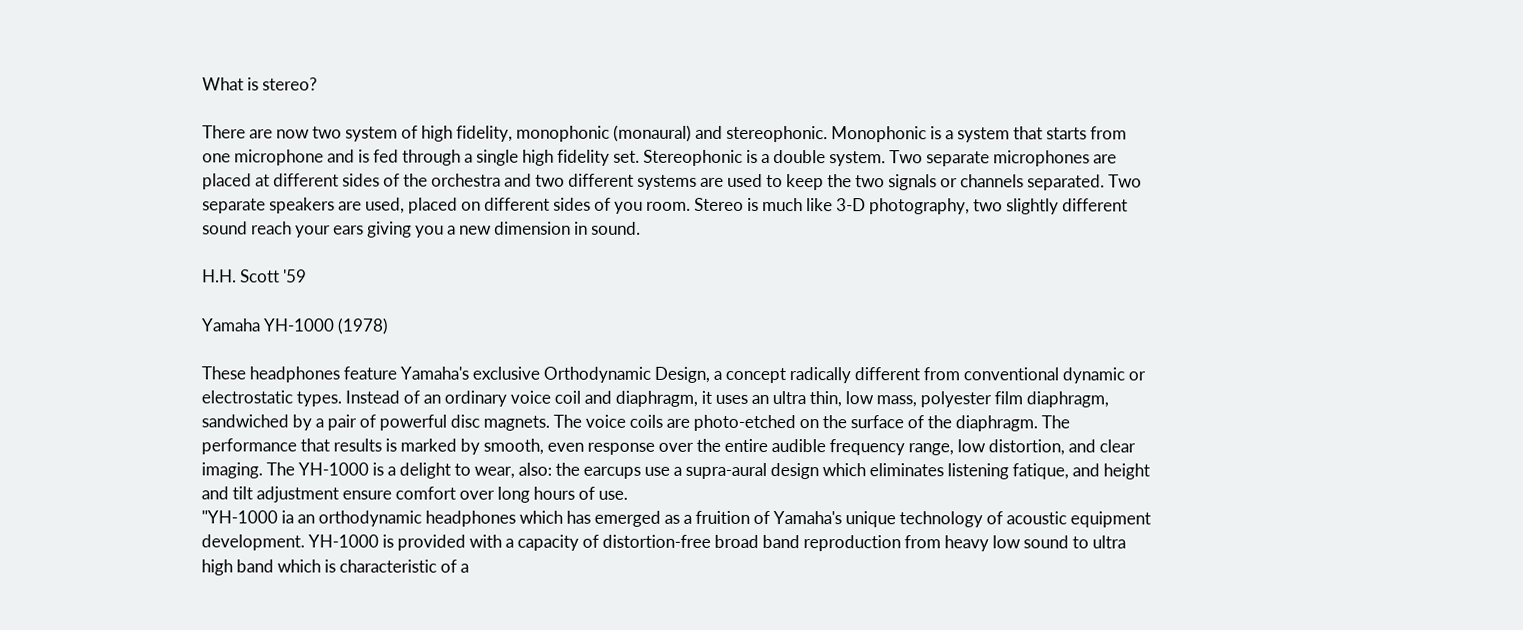What is stereo?

There are now two system of high fidelity, monophonic (monaural) and stereophonic. Monophonic is a system that starts from one microphone and is fed through a single high fidelity set. Stereophonic is a double system. Two separate microphones are placed at different sides of the orchestra and two different systems are used to keep the two signals or channels separated. Two separate speakers are used, placed on different sides of you room. Stereo is much like 3-D photography, two slightly different sound reach your ears giving you a new dimension in sound.

H.H. Scott '59

Yamaha YH-1000 (1978)

These headphones feature Yamaha's exclusive Orthodynamic Design, a concept radically different from conventional dynamic or electrostatic types. Instead of an ordinary voice coil and diaphragm, it uses an ultra thin, low mass, polyester film diaphragm, sandwiched by a pair of powerful disc magnets. The voice coils are photo-etched on the surface of the diaphragm. The performance that results is marked by smooth, even response over the entire audible frequency range, low distortion, and clear imaging. The YH-1000 is a delight to wear, also: the earcups use a supra-aural design which eliminates listening fatique, and height and tilt adjustment ensure comfort over long hours of use.
"YH-1000 ia an orthodynamic headphones which has emerged as a fruition of Yamaha's unique technology of acoustic equipment development. YH-1000 is provided with a capacity of distortion-free broad band reproduction from heavy low sound to ultra high band which is characteristic of a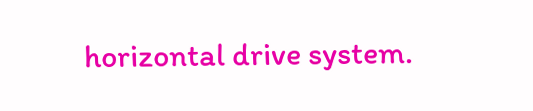horizontal drive system.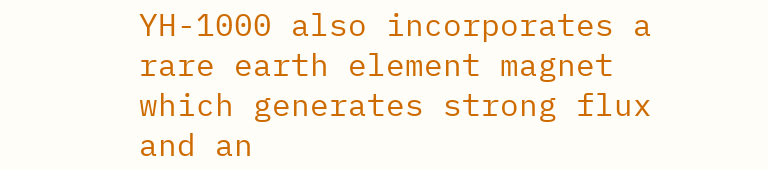YH-1000 also incorporates a rare earth element magnet which generates strong flux and an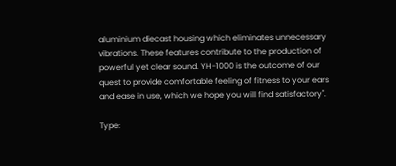aluminium diecast housing which eliminates unnecessary vibrations. These features contribute to the production of powerful yet clear sound. YH-1000 is the outcome of our quest to provide comfortable feeling of fitness to your ears and ease in use, which we hope you will find satisfactory".

Type: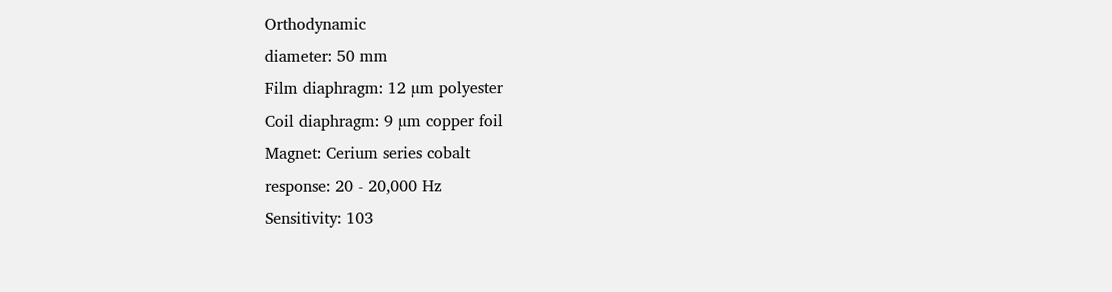Orthodynamic
diameter: 50 mm
Film diaphragm: 12 µm polyester
Coil diaphragm: 9 µm copper foil
Magnet: Cerium series cobalt
response: 20 - 20,000 Hz
Sensitivity: 103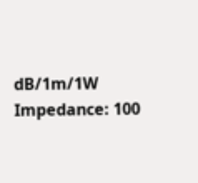dB/1m/1W
Impedance: 100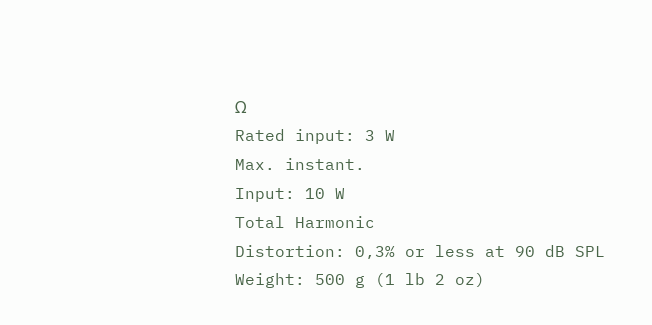Ω
Rated input: 3 W
Max. instant.
Input: 10 W
Total Harmonic
Distortion: 0,3% or less at 90 dB SPL
Weight: 500 g (1 lb 2 oz)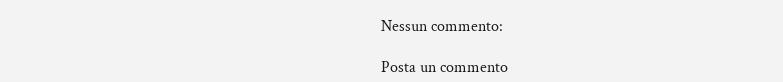Nessun commento:

Posta un commento